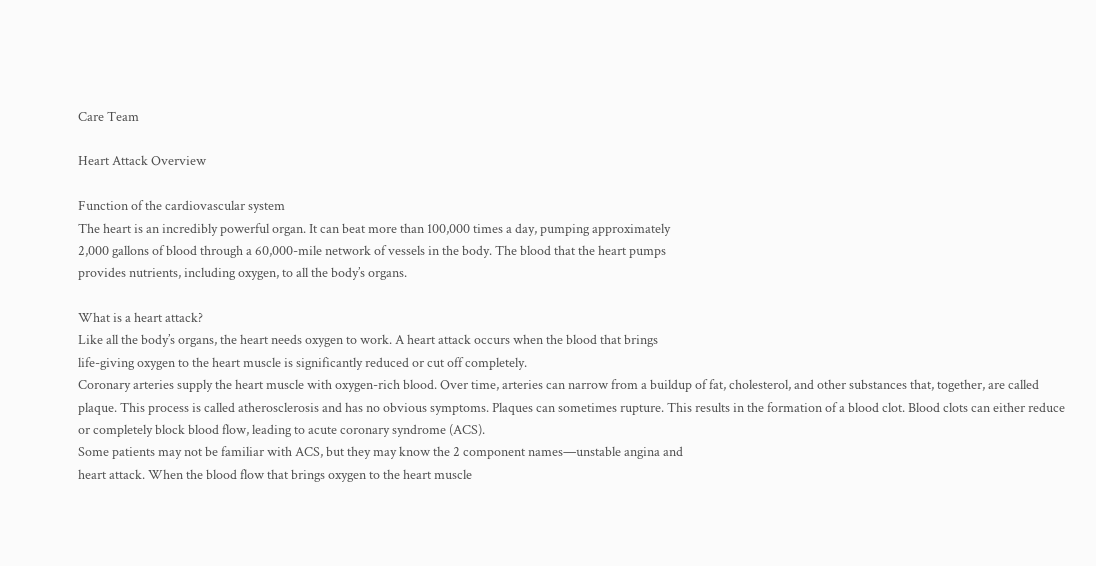Care Team

Heart Attack Overview

Function of the cardiovascular system
The heart is an incredibly powerful organ. It can beat more than 100,000 times a day, pumping approximately
2,000 gallons of blood through a 60,000-mile network of vessels in the body. The blood that the heart pumps
provides nutrients, including oxygen, to all the body’s organs.

What is a heart attack?
Like all the body’s organs, the heart needs oxygen to work. A heart attack occurs when the blood that brings
life-giving oxygen to the heart muscle is significantly reduced or cut off completely.
Coronary arteries supply the heart muscle with oxygen-rich blood. Over time, arteries can narrow from a buildup of fat, cholesterol, and other substances that, together, are called plaque. This process is called atherosclerosis and has no obvious symptoms. Plaques can sometimes rupture. This results in the formation of a blood clot. Blood clots can either reduce or completely block blood flow, leading to acute coronary syndrome (ACS).
Some patients may not be familiar with ACS, but they may know the 2 component names—unstable angina and
heart attack. When the blood flow that brings oxygen to the heart muscle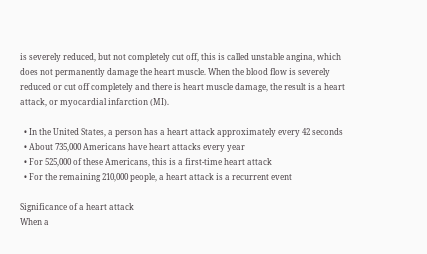is severely reduced, but not completely cut off, this is called unstable angina, which does not permanently damage the heart muscle. When the blood flow is severely reduced or cut off completely and there is heart muscle damage, the result is a heart attack, or myocardial infarction (MI).

  • In the United States, a person has a heart attack approximately every 42 seconds
  • About 735,000 Americans have heart attacks every year
  • For 525,000 of these Americans, this is a first-time heart attack
  • For the remaining 210,000 people, a heart attack is a recurrent event

Significance of a heart attack
When a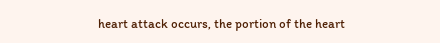heart attack occurs, the portion of the heart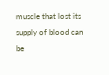muscle that lost its supply of blood can be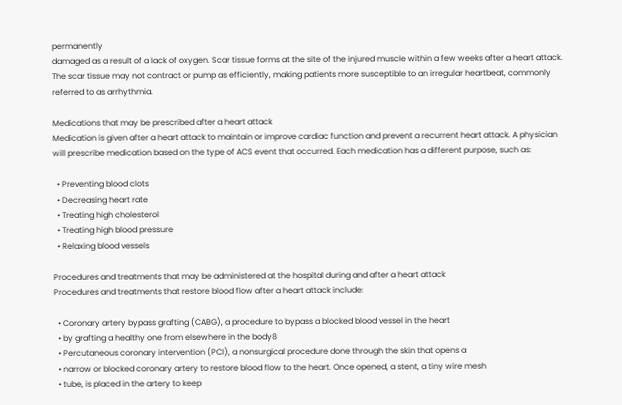permanently
damaged as a result of a lack of oxygen. Scar tissue forms at the site of the injured muscle within a few weeks after a heart attack. The scar tissue may not contract or pump as efficiently, making patients more susceptible to an irregular heartbeat, commonly referred to as arrhythmia.

Medications that may be prescribed after a heart attack
Medication is given after a heart attack to maintain or improve cardiac function and prevent a recurrent heart attack. A physician will prescribe medication based on the type of ACS event that occurred. Each medication has a different purpose, such as:

  • Preventing blood clots
  • Decreasing heart rate
  • Treating high cholesterol
  • Treating high blood pressure
  • Relaxing blood vessels

Procedures and treatments that may be administered at the hospital during and after a heart attack
Procedures and treatments that restore blood flow after a heart attack include:

  • Coronary artery bypass grafting (CABG), a procedure to bypass a blocked blood vessel in the heart
  • by grafting a healthy one from elsewhere in the body8
  • Percutaneous coronary intervention (PCI), a nonsurgical procedure done through the skin that opens a
  • narrow or blocked coronary artery to restore blood flow to the heart. Once opened, a stent, a tiny wire mesh
  • tube, is placed in the artery to keep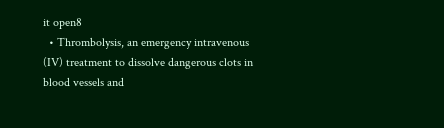it open8
  • Thrombolysis, an emergency intravenous (IV) treatment to dissolve dangerous clots in blood vessels and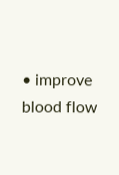• improve blood flow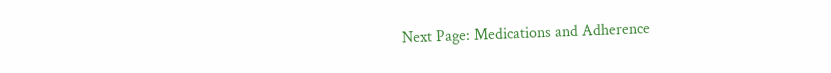Next Page: Medications and Adherence